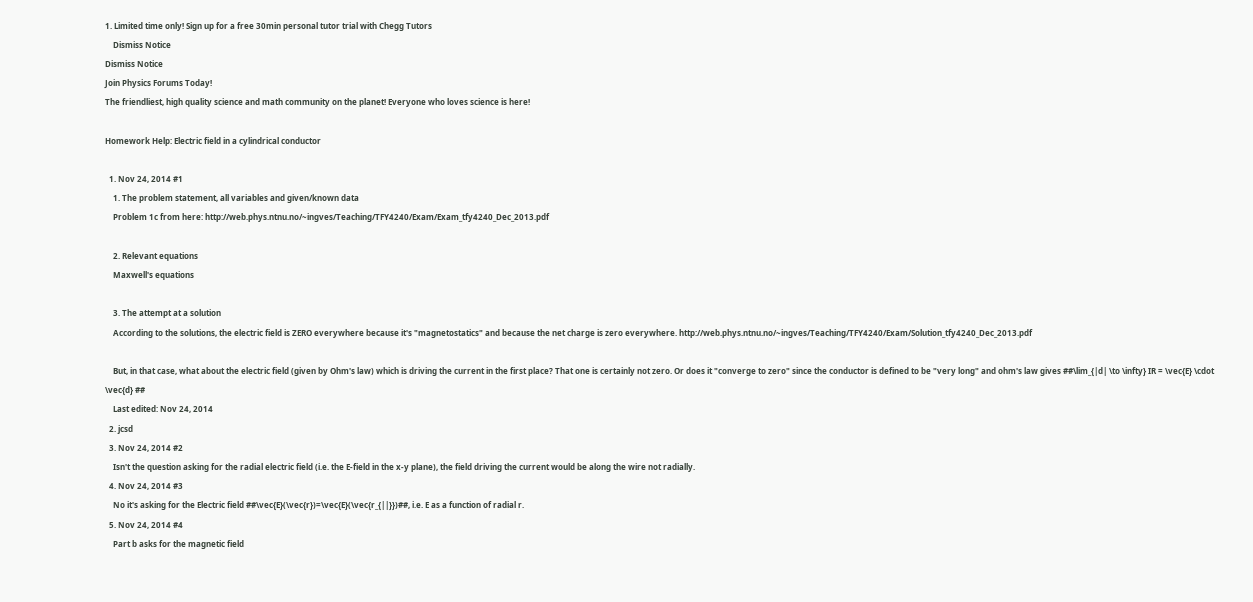1. Limited time only! Sign up for a free 30min personal tutor trial with Chegg Tutors
    Dismiss Notice
Dismiss Notice
Join Physics Forums Today!
The friendliest, high quality science and math community on the planet! Everyone who loves science is here!

Homework Help: Electric field in a cylindrical conductor

  1. Nov 24, 2014 #1
    1. The problem statement, all variables and given/known data
    Problem 1c from here: http://web.phys.ntnu.no/~ingves/Teaching/TFY4240/Exam/Exam_tfy4240_Dec_2013.pdf

    2. Relevant equations
    Maxwell's equations

    3. The attempt at a solution
    According to the solutions, the electric field is ZERO everywhere because it's "magnetostatics" and because the net charge is zero everywhere. http://web.phys.ntnu.no/~ingves/Teaching/TFY4240/Exam/Solution_tfy4240_Dec_2013.pdf

    But, in that case, what about the electric field (given by Ohm's law) which is driving the current in the first place? That one is certainly not zero. Or does it "converge to zero" since the conductor is defined to be "very long" and ohm's law gives ##\lim_{|d| \to \infty} IR = \vec{E} \cdot \vec{d} ##
    Last edited: Nov 24, 2014
  2. jcsd
  3. Nov 24, 2014 #2
    Isn't the question asking for the radial electric field (i.e. the E-field in the x-y plane), the field driving the current would be along the wire not radially.
  4. Nov 24, 2014 #3
    No it's asking for the Electric field ##\vec{E}(\vec{r})=\vec{E}(\vec{r_{||}})##, i.e. E as a function of radial r.
  5. Nov 24, 2014 #4
    Part b asks for the magnetic field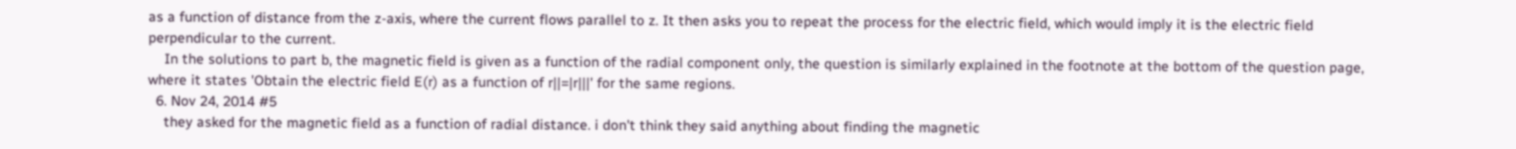as a function of distance from the z-axis, where the current flows parallel to z. It then asks you to repeat the process for the electric field, which would imply it is the electric field perpendicular to the current.
    In the solutions to part b, the magnetic field is given as a function of the radial component only, the question is similarly explained in the footnote at the bottom of the question page, where it states 'Obtain the electric field E(r) as a function of r||=|r|||' for the same regions.
  6. Nov 24, 2014 #5
    they asked for the magnetic field as a function of radial distance. i don't think they said anything about finding the magnetic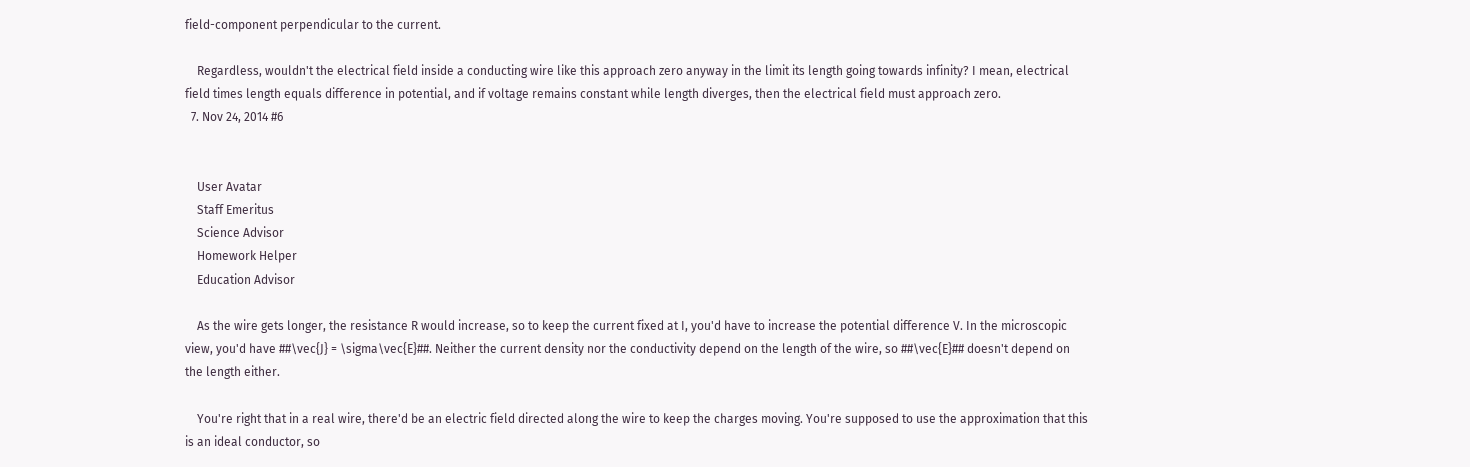field-component perpendicular to the current.

    Regardless, wouldn't the electrical field inside a conducting wire like this approach zero anyway in the limit its length going towards infinity? I mean, electrical field times length equals difference in potential, and if voltage remains constant while length diverges, then the electrical field must approach zero.
  7. Nov 24, 2014 #6


    User Avatar
    Staff Emeritus
    Science Advisor
    Homework Helper
    Education Advisor

    As the wire gets longer, the resistance R would increase, so to keep the current fixed at I, you'd have to increase the potential difference V. In the microscopic view, you'd have ##\vec{J} = \sigma\vec{E}##. Neither the current density nor the conductivity depend on the length of the wire, so ##\vec{E}## doesn't depend on the length either.

    You're right that in a real wire, there'd be an electric field directed along the wire to keep the charges moving. You're supposed to use the approximation that this is an ideal conductor, so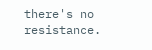there's no resistance.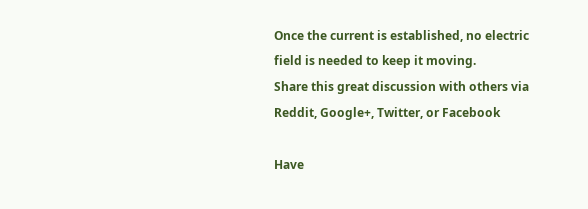Once the current is established, no electric field is needed to keep it moving.
Share this great discussion with others via Reddit, Google+, Twitter, or Facebook

Have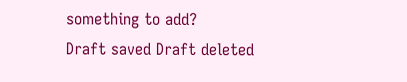something to add?
Draft saved Draft deleted